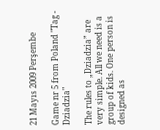21 Mayıs 2009 Perşembe

Game nr 5 from Poland "Tag - Dziadzia"

The rules to „Dziadzia” are very simple. All we need is a group of kids. One person is designed as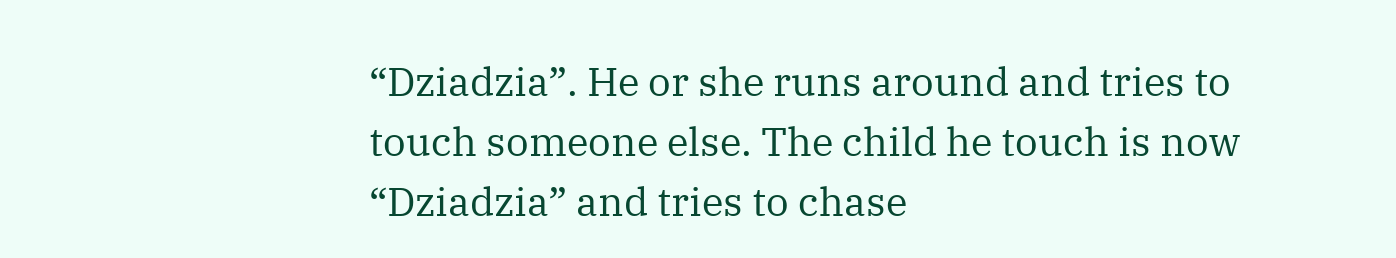“Dziadzia”. He or she runs around and tries to touch someone else. The child he touch is now “Dziadzia” and tries to chase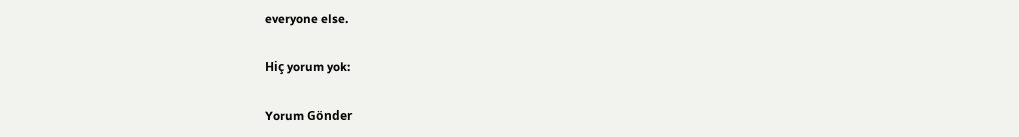everyone else.

Hiç yorum yok:

Yorum Gönder